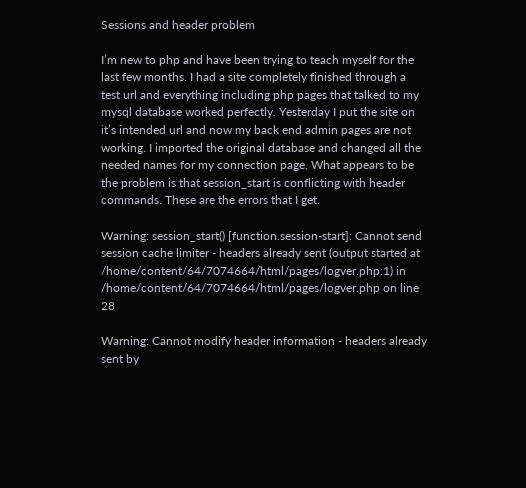Sessions and header problem

I’m new to php and have been trying to teach myself for the last few months. I had a site completely finished through a test url and everything including php pages that talked to my mysql database worked perfectly. Yesterday I put the site on it’s intended url and now my back end admin pages are not working. I imported the original database and changed all the needed names for my connection page. What appears to be the problem is that session_start is conflicting with header commands. These are the errors that I get.

Warning: session_start() [function.session-start]: Cannot send session cache limiter - headers already sent (output started at /home/content/64/7074664/html/pages/logver.php:1) in /home/content/64/7074664/html/pages/logver.php on line 28

Warning: Cannot modify header information - headers already sent by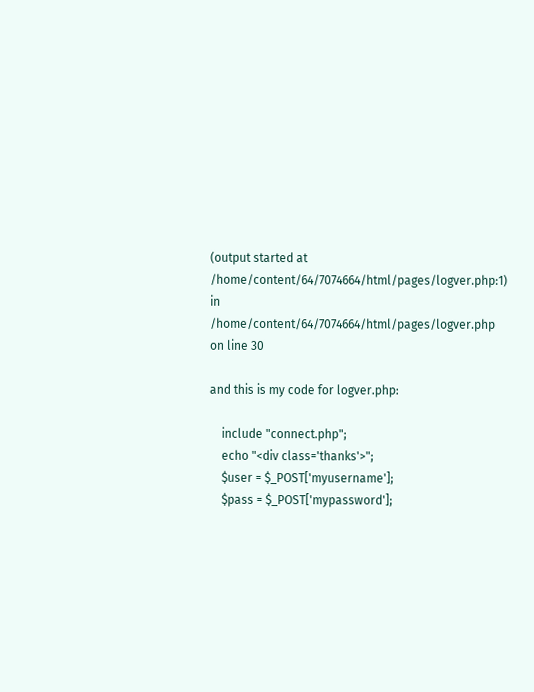(output started at /home/content/64/7074664/html/pages/logver.php:1) in /home/content/64/7074664/html/pages/logver.php on line 30

and this is my code for logver.php:

    include "connect.php";
    echo "<div class='thanks'>";
    $user = $_POST['myusername'];
    $pass = $_POST['mypassword'];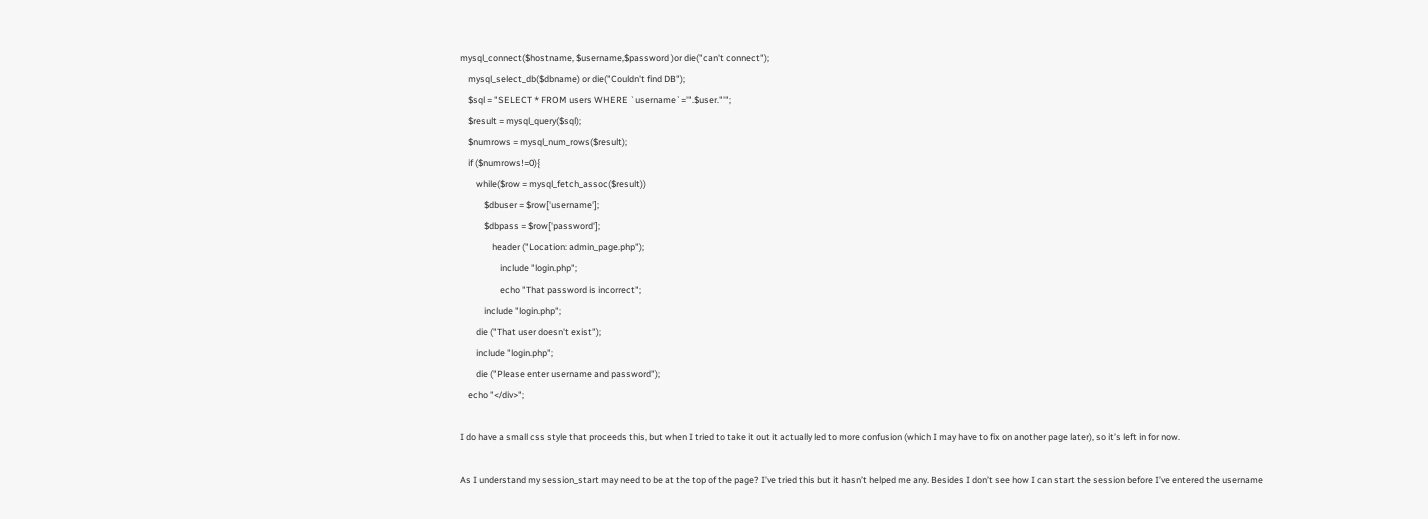mysql_connect($hostname, $username,$password )or die("can't connect");
    mysql_select_db($dbname) or die("Couldn't find DB");
    $sql = "SELECT * FROM users WHERE `username`='".$user."'";
    $result = mysql_query($sql);
    $numrows = mysql_num_rows($result);
    if ($numrows!=0){
        while($row = mysql_fetch_assoc($result))
            $dbuser = $row['username'];
            $dbpass = $row['password'];
                header ("Location: admin_page.php");
                    include "login.php";
                    echo "That password is incorrect";
            include "login.php";
        die ("That user doesn't exist");
        include "login.php";
        die ("Please enter username and password");
    echo "</div>";

I do have a small css style that proceeds this, but when I tried to take it out it actually led to more confusion (which I may have to fix on another page later), so it’s left in for now.

As I understand my session_start may need to be at the top of the page? I’ve tried this but it hasn’t helped me any. Besides I don’t see how I can start the session before I’ve entered the username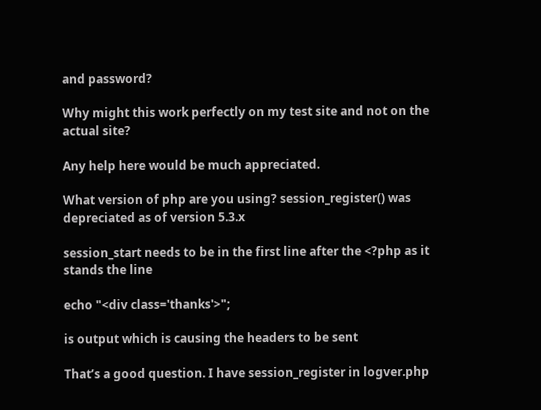and password?

Why might this work perfectly on my test site and not on the actual site?

Any help here would be much appreciated.

What version of php are you using? session_register() was depreciated as of version 5.3.x

session_start needs to be in the first line after the <?php as it stands the line

echo "<div class='thanks'>";

is output which is causing the headers to be sent

That’s a good question. I have session_register in logver.php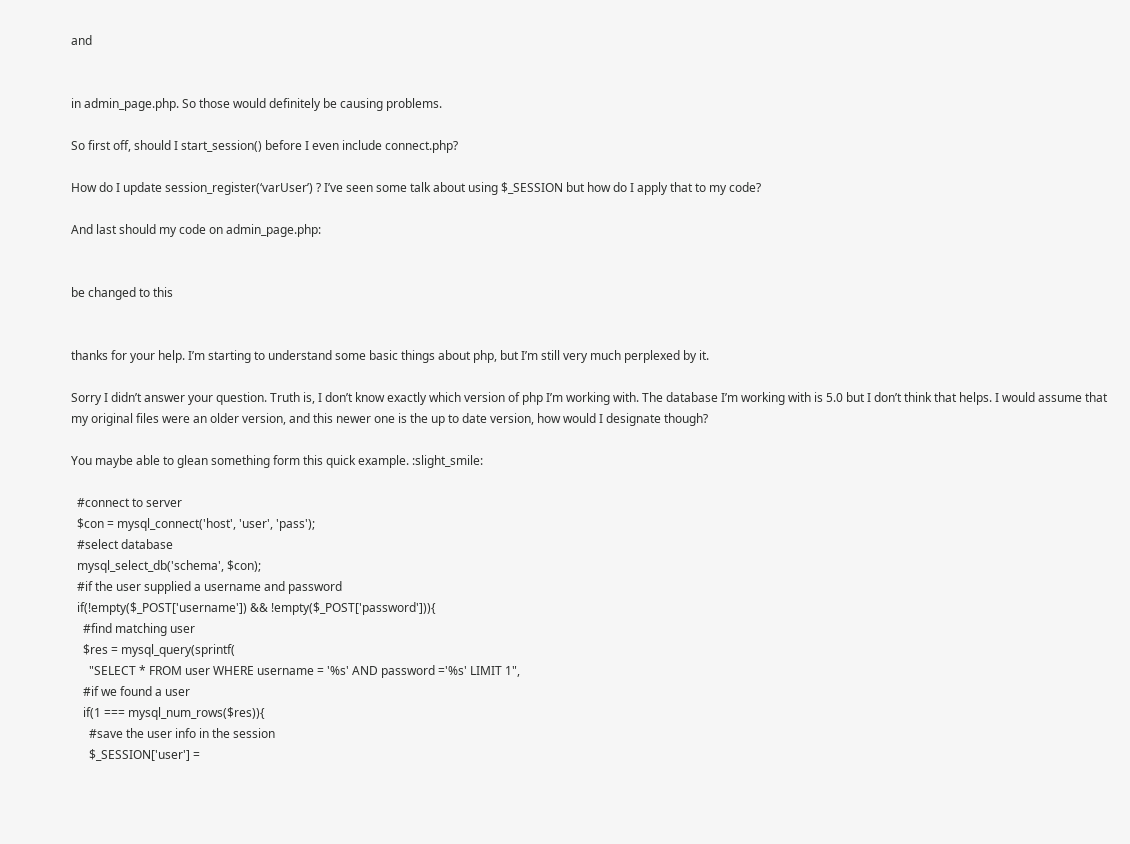and


in admin_page.php. So those would definitely be causing problems.

So first off, should I start_session() before I even include connect.php?

How do I update session_register(‘varUser’) ? I’ve seen some talk about using $_SESSION but how do I apply that to my code?

And last should my code on admin_page.php:


be changed to this


thanks for your help. I’m starting to understand some basic things about php, but I’m still very much perplexed by it.

Sorry I didn’t answer your question. Truth is, I don’t know exactly which version of php I’m working with. The database I’m working with is 5.0 but I don’t think that helps. I would assume that my original files were an older version, and this newer one is the up to date version, how would I designate though?

You maybe able to glean something form this quick example. :slight_smile:

  #connect to server
  $con = mysql_connect('host', 'user', 'pass');
  #select database
  mysql_select_db('schema', $con);
  #if the user supplied a username and password
  if(!empty($_POST['username']) && !empty($_POST['password'])){
    #find matching user
    $res = mysql_query(sprintf(
      "SELECT * FROM user WHERE username = '%s' AND password ='%s' LIMIT 1",
    #if we found a user
    if(1 === mysql_num_rows($res)){
      #save the user info in the session
      $_SESSION['user'] =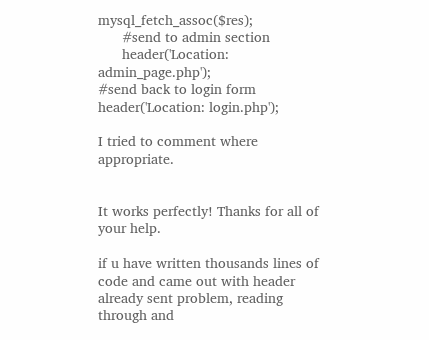mysql_fetch_assoc($res);
      #send to admin section
      header('Location: admin_page.php');
#send back to login form
header('Location: login.php');

I tried to comment where appropriate.


It works perfectly! Thanks for all of your help.

if u have written thousands lines of code and came out with header already sent problem, reading through and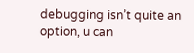debugging isn’t quite an option, u can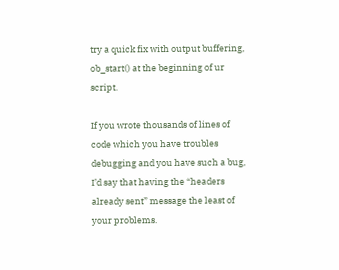try a quick fix with output buffering, ob_start() at the beginning of ur script.

If you wrote thousands of lines of code which you have troubles debugging and you have such a bug, I’d say that having the “headers already sent” message the least of your problems.